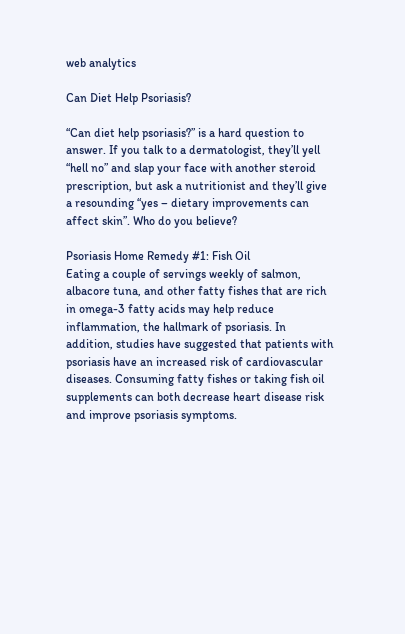web analytics

Can Diet Help Psoriasis?

“Can diet help psoriasis?” is a hard question to answer. If you talk to a dermatologist, they’ll yell “hell no” and slap your face with another steroid prescription, but ask a nutritionist and they’ll give a resounding “yes – dietary improvements can affect skin”. Who do you believe?

Psoriasis Home Remedy #1: Fish Oil
Eating a couple of servings weekly of salmon, albacore tuna, and other fatty fishes that are rich in omega-3 fatty acids may help reduce inflammation, the hallmark of psoriasis. In addition, studies have suggested that patients with psoriasis have an increased risk of cardiovascular diseases. Consuming fatty fishes or taking fish oil supplements can both decrease heart disease risk and improve psoriasis symptoms.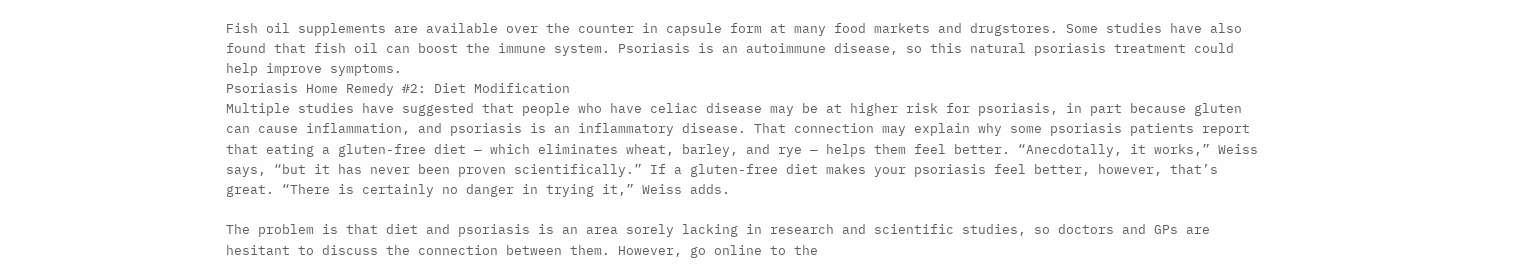Fish oil supplements are available over the counter in capsule form at many food markets and drugstores. Some studies have also found that fish oil can boost the immune system. Psoriasis is an autoimmune disease, so this natural psoriasis treatment could help improve symptoms.
Psoriasis Home Remedy #2: Diet Modification
Multiple studies have suggested that people who have celiac disease may be at higher risk for psoriasis, in part because gluten can cause inflammation, and psoriasis is an inflammatory disease. That connection may explain why some psoriasis patients report that eating a gluten-free diet — which eliminates wheat, barley, and rye — helps them feel better. “Anecdotally, it works,” Weiss says, “but it has never been proven scientifically.” If a gluten-free diet makes your psoriasis feel better, however, that’s great. “There is certainly no danger in trying it,” Weiss adds.

The problem is that diet and psoriasis is an area sorely lacking in research and scientific studies, so doctors and GPs are hesitant to discuss the connection between them. However, go online to the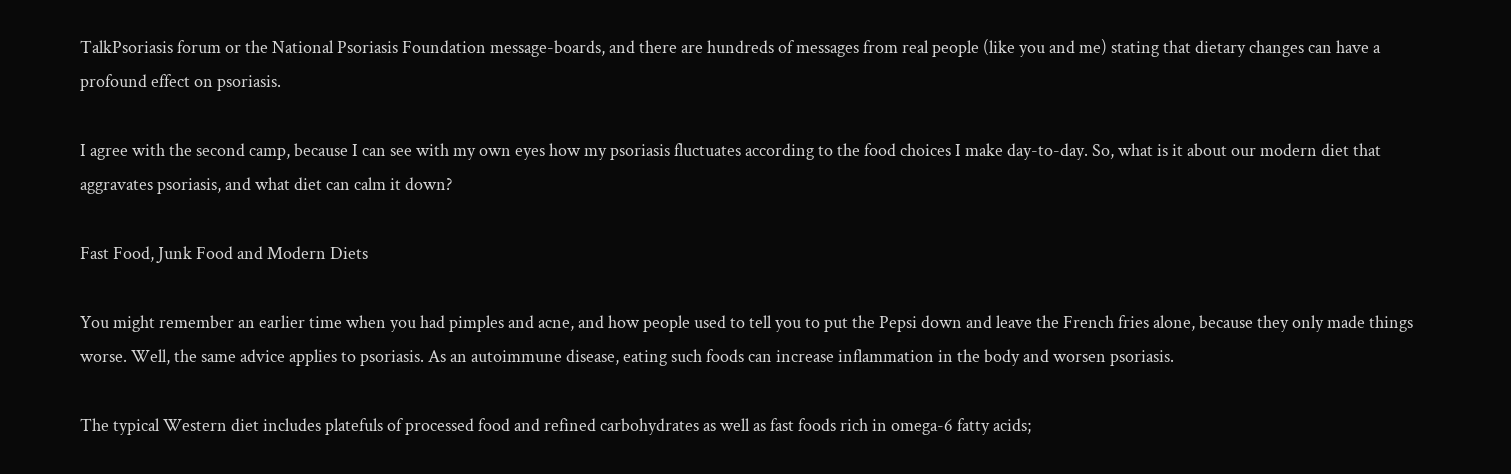TalkPsoriasis forum or the National Psoriasis Foundation message-boards, and there are hundreds of messages from real people (like you and me) stating that dietary changes can have a profound effect on psoriasis.

I agree with the second camp, because I can see with my own eyes how my psoriasis fluctuates according to the food choices I make day-to-day. So, what is it about our modern diet that aggravates psoriasis, and what diet can calm it down?

Fast Food, Junk Food and Modern Diets

You might remember an earlier time when you had pimples and acne, and how people used to tell you to put the Pepsi down and leave the French fries alone, because they only made things worse. Well, the same advice applies to psoriasis. As an autoimmune disease, eating such foods can increase inflammation in the body and worsen psoriasis.

The typical Western diet includes platefuls of processed food and refined carbohydrates as well as fast foods rich in omega-6 fatty acids;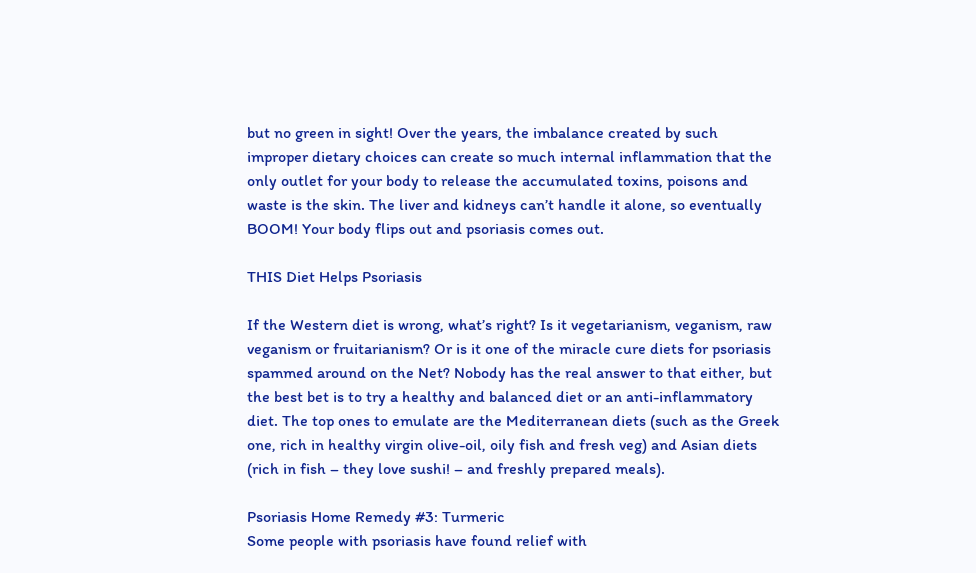but no green in sight! Over the years, the imbalance created by such improper dietary choices can create so much internal inflammation that the only outlet for your body to release the accumulated toxins, poisons and waste is the skin. The liver and kidneys can’t handle it alone, so eventually BOOM! Your body flips out and psoriasis comes out.

THIS Diet Helps Psoriasis

If the Western diet is wrong, what’s right? Is it vegetarianism, veganism, raw veganism or fruitarianism? Or is it one of the miracle cure diets for psoriasis spammed around on the Net? Nobody has the real answer to that either, but the best bet is to try a healthy and balanced diet or an anti-inflammatory diet. The top ones to emulate are the Mediterranean diets (such as the Greek one, rich in healthy virgin olive-oil, oily fish and fresh veg) and Asian diets (rich in fish – they love sushi! – and freshly prepared meals).

Psoriasis Home Remedy #3: Turmeric
Some people with psoriasis have found relief with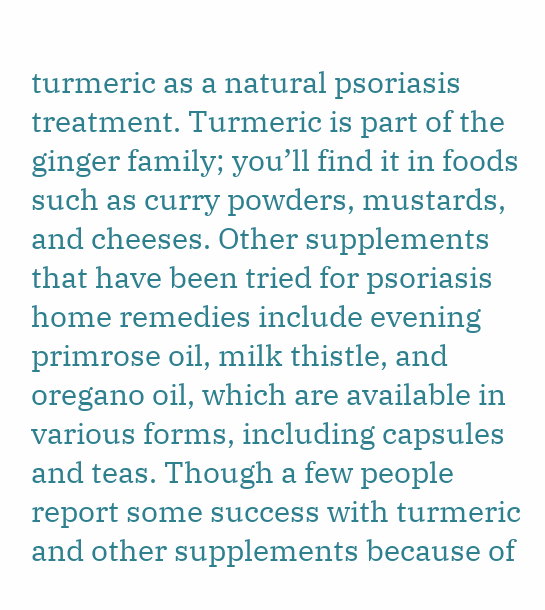turmeric as a natural psoriasis treatment. Turmeric is part of the ginger family; you’ll find it in foods such as curry powders, mustards, and cheeses. Other supplements that have been tried for psoriasis home remedies include evening primrose oil, milk thistle, and oregano oil, which are available in various forms, including capsules and teas. Though a few people report some success with turmeric and other supplements because of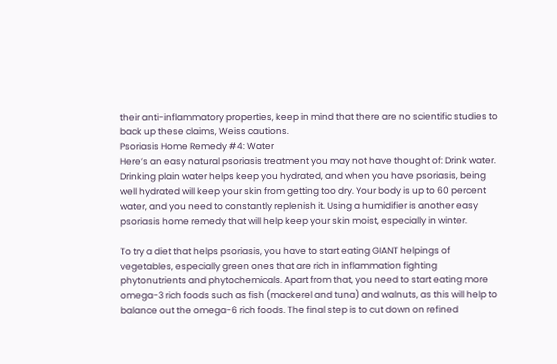their anti-inflammatory properties, keep in mind that there are no scientific studies to back up these claims, Weiss cautions.
Psoriasis Home Remedy #4: Water
Here’s an easy natural psoriasis treatment you may not have thought of: Drink water. Drinking plain water helps keep you hydrated, and when you have psoriasis, being well hydrated will keep your skin from getting too dry. Your body is up to 60 percent water, and you need to constantly replenish it. Using a humidifier is another easy psoriasis home remedy that will help keep your skin moist, especially in winter.

To try a diet that helps psoriasis, you have to start eating GIANT helpings of vegetables, especially green ones that are rich in inflammation fighting phytonutrients and phytochemicals. Apart from that, you need to start eating more omega-3 rich foods such as fish (mackerel and tuna) and walnuts, as this will help to balance out the omega-6 rich foods. The final step is to cut down on refined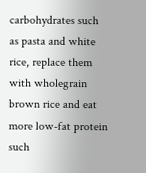carbohydrates such as pasta and white rice, replace them with wholegrain brown rice and eat more low-fat protein such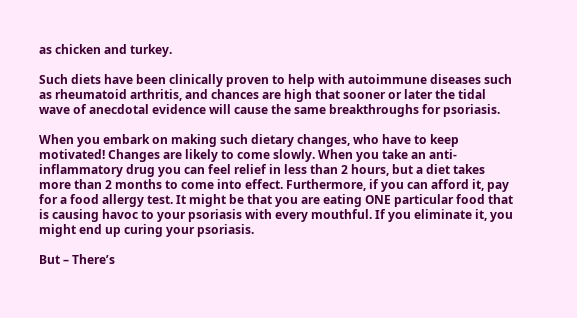as chicken and turkey.

Such diets have been clinically proven to help with autoimmune diseases such as rheumatoid arthritis, and chances are high that sooner or later the tidal wave of anecdotal evidence will cause the same breakthroughs for psoriasis.

When you embark on making such dietary changes, who have to keep motivated! Changes are likely to come slowly. When you take an anti-inflammatory drug you can feel relief in less than 2 hours, but a diet takes more than 2 months to come into effect. Furthermore, if you can afford it, pay for a food allergy test. It might be that you are eating ONE particular food that is causing havoc to your psoriasis with every mouthful. If you eliminate it, you might end up curing your psoriasis.

But – There’s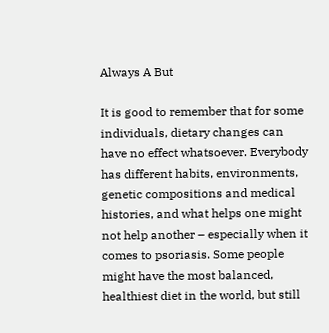Always A But

It is good to remember that for some individuals, dietary changes can have no effect whatsoever. Everybody has different habits, environments, genetic compositions and medical histories, and what helps one might not help another – especially when it comes to psoriasis. Some people might have the most balanced, healthiest diet in the world, but still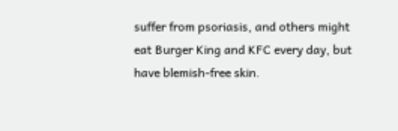suffer from psoriasis, and others might eat Burger King and KFC every day, but have blemish-free skin.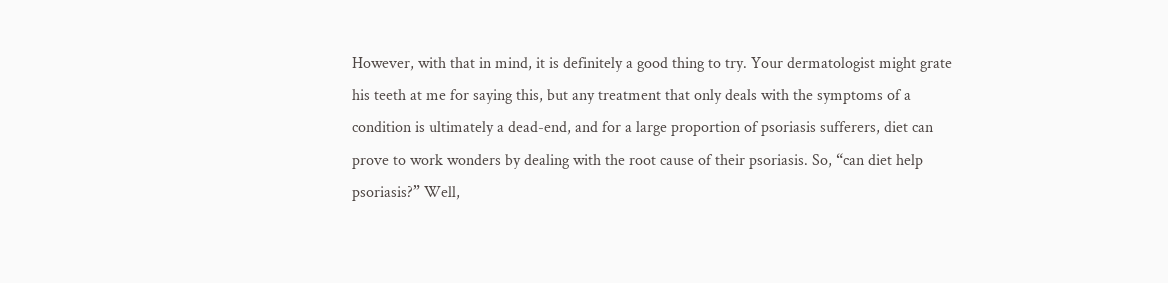However, with that in mind, it is definitely a good thing to try. Your dermatologist might grate his teeth at me for saying this, but any treatment that only deals with the symptoms of a condition is ultimately a dead-end, and for a large proportion of psoriasis sufferers, diet can prove to work wonders by dealing with the root cause of their psoriasis. So, “can diet help psoriasis?” Well,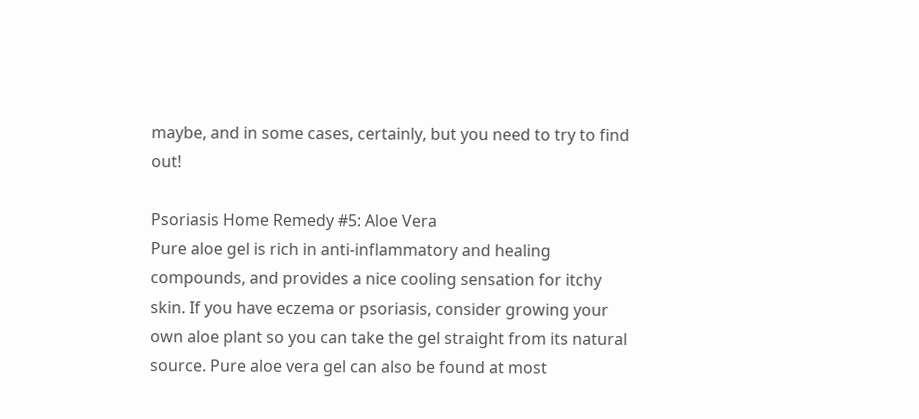maybe, and in some cases, certainly, but you need to try to find out!

Psoriasis Home Remedy #5: Aloe Vera
Pure aloe gel is rich in anti-inflammatory and healing compounds, and provides a nice cooling sensation for itchy skin. If you have eczema or psoriasis, consider growing your own aloe plant so you can take the gel straight from its natural source. Pure aloe vera gel can also be found at most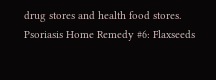drug stores and health food stores.
Psoriasis Home Remedy #6: Flaxseeds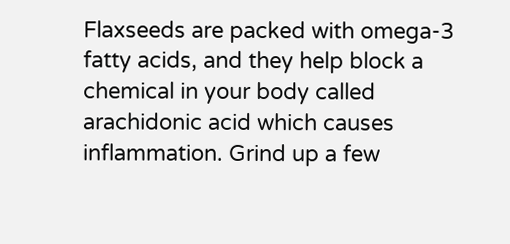Flaxseeds are packed with omega-3 fatty acids, and they help block a chemical in your body called arachidonic acid which causes inflammation. Grind up a few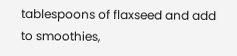tablespoons of flaxseed and add to smoothies,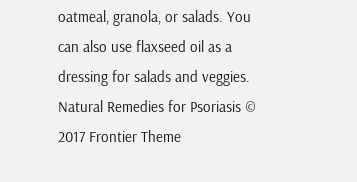oatmeal, granola, or salads. You can also use flaxseed oil as a dressing for salads and veggies.
Natural Remedies for Psoriasis © 2017 Frontier Theme